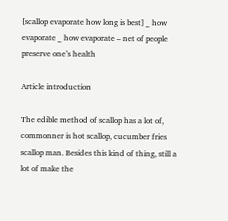[scallop evaporate how long is best] _ how evaporate _ how evaporate – net of people preserve one’s health

Article introduction

The edible method of scallop has a lot of, commonner is hot scallop, cucumber fries scallop man. Besides this kind of thing, still a lot of make the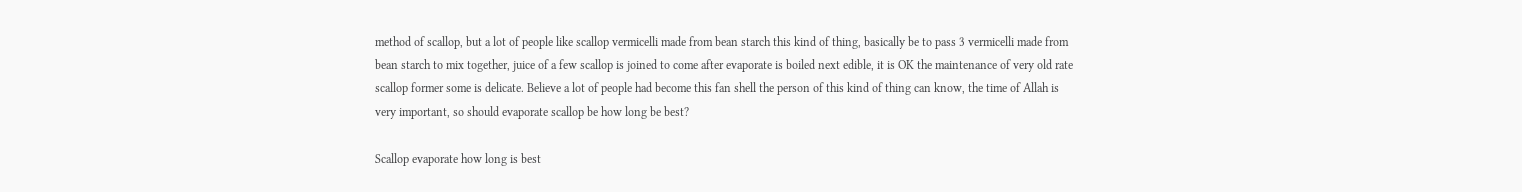method of scallop, but a lot of people like scallop vermicelli made from bean starch this kind of thing, basically be to pass 3 vermicelli made from bean starch to mix together, juice of a few scallop is joined to come after evaporate is boiled next edible, it is OK the maintenance of very old rate scallop former some is delicate. Believe a lot of people had become this fan shell the person of this kind of thing can know, the time of Allah is very important, so should evaporate scallop be how long be best?

Scallop evaporate how long is best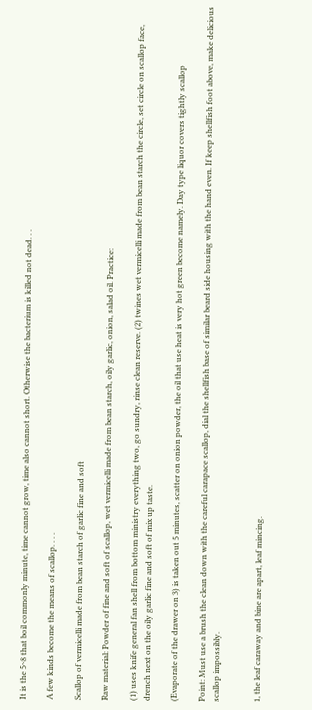It is the 5~8 that boil commonly minute, time cannot grow, time also cannot short. Otherwise the bacterium is killed not dead. . .

A few kinds become the means of scallop. . . .

Scallop of vermicelli made from bean starch of garlic fine and soft

Raw material: Powder of fine and soft of scallop, wet vermicelli made from bean starch, oily garlic, onion, salad oil. Practice:

(1) uses knife general fan shell from bottom ministry everything two, go sundry, rinse clean reserve. (2) twines wet vermicelli made from bean starch the circle, set circle on scallop face, drench next on the oily garlic fine and soft of mix up taste.

(Evaporate of the drawer on 3) is taken out 5 minutes, scatter on onion powder, the oil that use heat is very hot green become namely. Day type liquor covers tightly scallop

Point: Must use a brush the clean down with the careful carapace scallop, dial the shellfish base of similar beard side housing with the hand even. If keep shellfish foot above, make delicious scallop impossibly.


1, the leaf caraway and bine are apart, leaf mincing.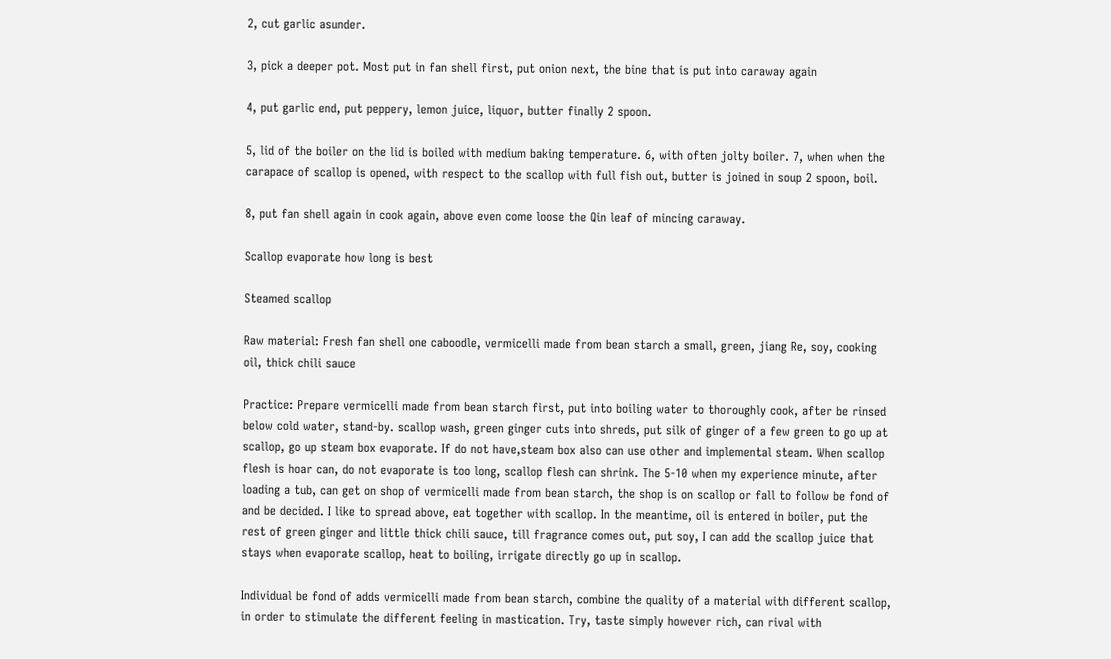2, cut garlic asunder.

3, pick a deeper pot. Most put in fan shell first, put onion next, the bine that is put into caraway again

4, put garlic end, put peppery, lemon juice, liquor, butter finally 2 spoon.

5, lid of the boiler on the lid is boiled with medium baking temperature. 6, with often jolty boiler. 7, when when the carapace of scallop is opened, with respect to the scallop with full fish out, butter is joined in soup 2 spoon, boil.

8, put fan shell again in cook again, above even come loose the Qin leaf of mincing caraway.

Scallop evaporate how long is best

Steamed scallop

Raw material: Fresh fan shell one caboodle, vermicelli made from bean starch a small, green, jiang Re, soy, cooking oil, thick chili sauce

Practice: Prepare vermicelli made from bean starch first, put into boiling water to thoroughly cook, after be rinsed below cold water, stand-by. scallop wash, green ginger cuts into shreds, put silk of ginger of a few green to go up at scallop, go up steam box evaporate. If do not have,steam box also can use other and implemental steam. When scallop flesh is hoar can, do not evaporate is too long, scallop flesh can shrink. The 5-10 when my experience minute, after loading a tub, can get on shop of vermicelli made from bean starch, the shop is on scallop or fall to follow be fond of and be decided. I like to spread above, eat together with scallop. In the meantime, oil is entered in boiler, put the rest of green ginger and little thick chili sauce, till fragrance comes out, put soy, I can add the scallop juice that stays when evaporate scallop, heat to boiling, irrigate directly go up in scallop.

Individual be fond of adds vermicelli made from bean starch, combine the quality of a material with different scallop, in order to stimulate the different feeling in mastication. Try, taste simply however rich, can rival with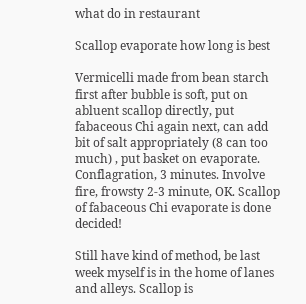what do in restaurant

Scallop evaporate how long is best

Vermicelli made from bean starch first after bubble is soft, put on abluent scallop directly, put fabaceous Chi again next, can add bit of salt appropriately (8 can too much) , put basket on evaporate. Conflagration, 3 minutes. Involve fire, frowsty 2-3 minute, OK. Scallop of fabaceous Chi evaporate is done decided!

Still have kind of method, be last week myself is in the home of lanes and alleys. Scallop is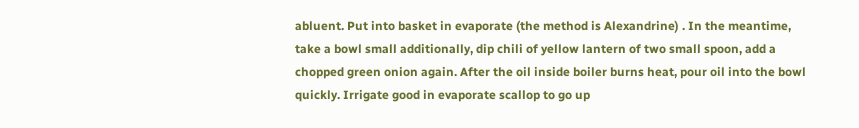abluent. Put into basket in evaporate (the method is Alexandrine) . In the meantime, take a bowl small additionally, dip chili of yellow lantern of two small spoon, add a chopped green onion again. After the oil inside boiler burns heat, pour oil into the bowl quickly. Irrigate good in evaporate scallop to go up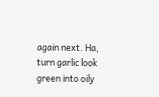again next. Ha, turn garlic look green into oily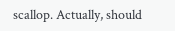scallop. Actually, should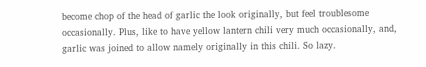become chop of the head of garlic the look originally, but feel troublesome occasionally. Plus, like to have yellow lantern chili very much occasionally, and, garlic was joined to allow namely originally in this chili. So lazy.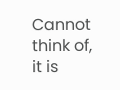Cannot think of, it is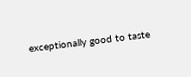exceptionally good to taste